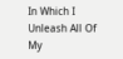In Which I Unleash All Of My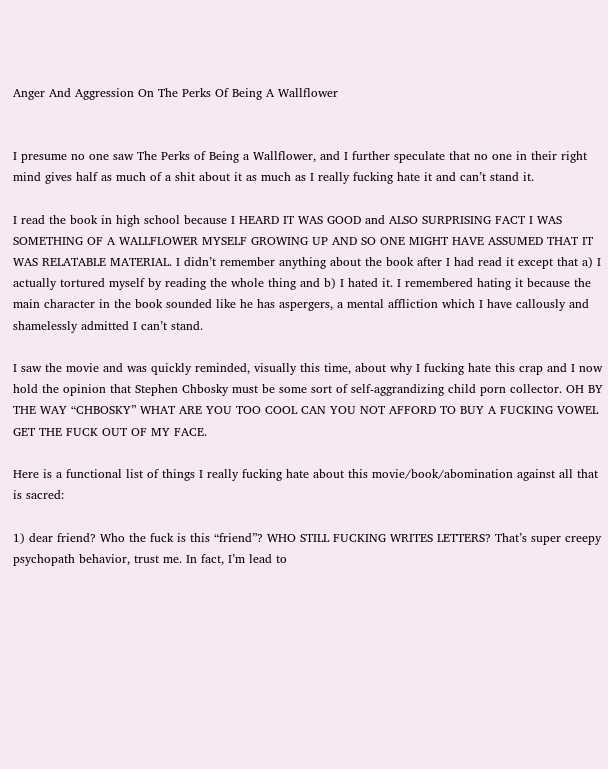Anger And Aggression On The Perks Of Being A Wallflower


I presume no one saw The Perks of Being a Wallflower, and I further speculate that no one in their right mind gives half as much of a shit about it as much as I really fucking hate it and can’t stand it.

I read the book in high school because I HEARD IT WAS GOOD and ALSO SURPRISING FACT I WAS SOMETHING OF A WALLFLOWER MYSELF GROWING UP AND SO ONE MIGHT HAVE ASSUMED THAT IT WAS RELATABLE MATERIAL. I didn’t remember anything about the book after I had read it except that a) I actually tortured myself by reading the whole thing and b) I hated it. I remembered hating it because the main character in the book sounded like he has aspergers, a mental affliction which I have callously and shamelessly admitted I can’t stand.

I saw the movie and was quickly reminded, visually this time, about why I fucking hate this crap and I now hold the opinion that Stephen Chbosky must be some sort of self-aggrandizing child porn collector. OH BY THE WAY “CHBOSKY” WHAT ARE YOU TOO COOL CAN YOU NOT AFFORD TO BUY A FUCKING VOWEL GET THE FUCK OUT OF MY FACE.

Here is a functional list of things I really fucking hate about this movie/book/abomination against all that is sacred:

1) dear friend? Who the fuck is this “friend”? WHO STILL FUCKING WRITES LETTERS? That’s super creepy psychopath behavior, trust me. In fact, I’m lead to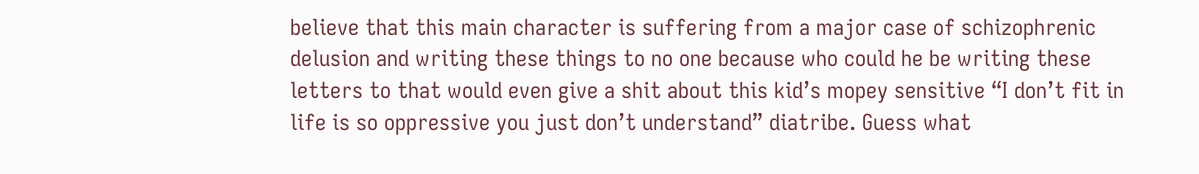believe that this main character is suffering from a major case of schizophrenic delusion and writing these things to no one because who could he be writing these letters to that would even give a shit about this kid’s mopey sensitive “I don’t fit in life is so oppressive you just don’t understand” diatribe. Guess what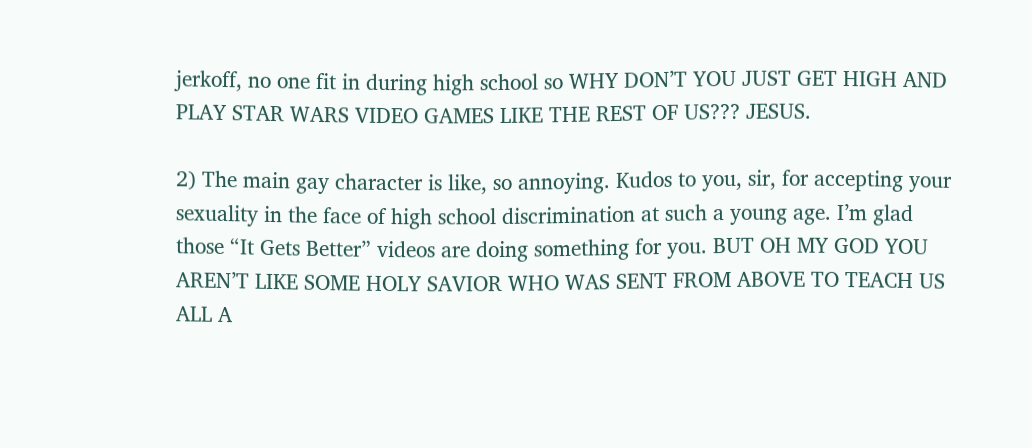jerkoff, no one fit in during high school so WHY DON’T YOU JUST GET HIGH AND PLAY STAR WARS VIDEO GAMES LIKE THE REST OF US??? JESUS.

2) The main gay character is like, so annoying. Kudos to you, sir, for accepting your sexuality in the face of high school discrimination at such a young age. I’m glad those “It Gets Better” videos are doing something for you. BUT OH MY GOD YOU AREN’T LIKE SOME HOLY SAVIOR WHO WAS SENT FROM ABOVE TO TEACH US ALL A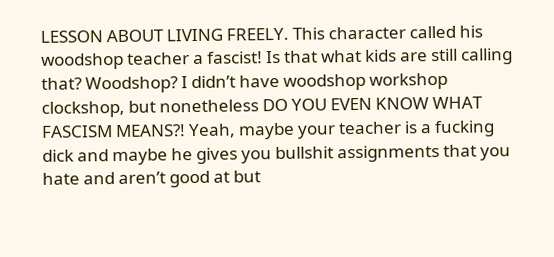LESSON ABOUT LIVING FREELY. This character called his woodshop teacher a fascist! Is that what kids are still calling that? Woodshop? I didn’t have woodshop workshop clockshop, but nonetheless DO YOU EVEN KNOW WHAT FASCISM MEANS?! Yeah, maybe your teacher is a fucking dick and maybe he gives you bullshit assignments that you hate and aren’t good at but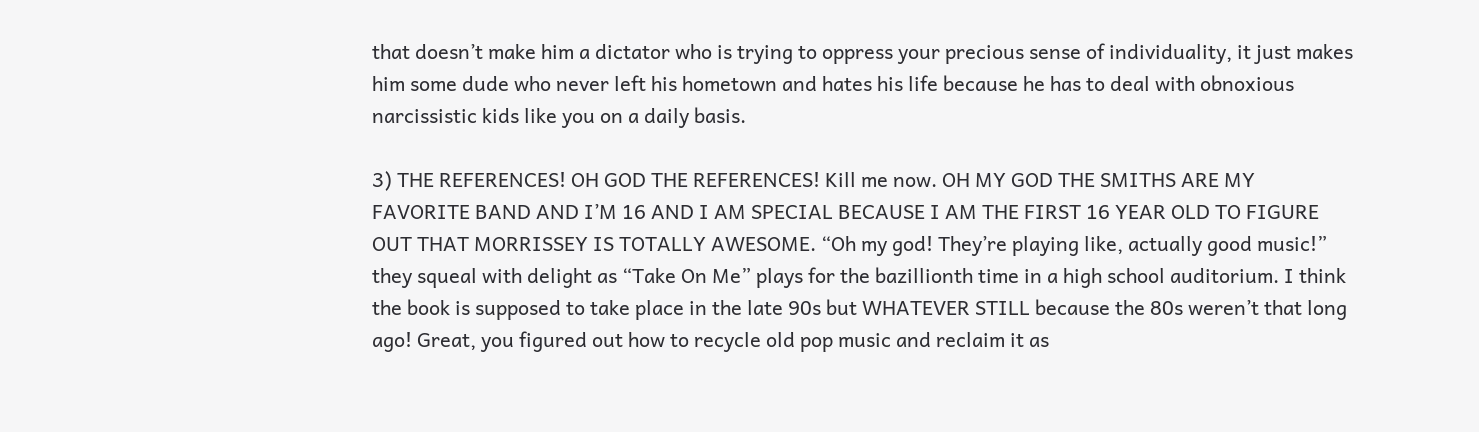that doesn’t make him a dictator who is trying to oppress your precious sense of individuality, it just makes him some dude who never left his hometown and hates his life because he has to deal with obnoxious narcissistic kids like you on a daily basis.

3) THE REFERENCES! OH GOD THE REFERENCES! Kill me now. OH MY GOD THE SMITHS ARE MY FAVORITE BAND AND I’M 16 AND I AM SPECIAL BECAUSE I AM THE FIRST 16 YEAR OLD TO FIGURE OUT THAT MORRISSEY IS TOTALLY AWESOME. “Oh my god! They’re playing like, actually good music!” they squeal with delight as “Take On Me” plays for the bazillionth time in a high school auditorium. I think the book is supposed to take place in the late 90s but WHATEVER STILL because the 80s weren’t that long ago! Great, you figured out how to recycle old pop music and reclaim it as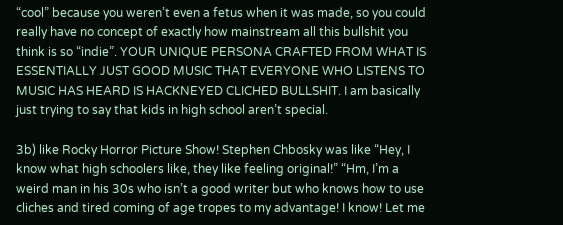“cool” because you weren’t even a fetus when it was made, so you could really have no concept of exactly how mainstream all this bullshit you think is so “indie”. YOUR UNIQUE PERSONA CRAFTED FROM WHAT IS ESSENTIALLY JUST GOOD MUSIC THAT EVERYONE WHO LISTENS TO MUSIC HAS HEARD IS HACKNEYED CLICHED BULLSHIT. I am basically just trying to say that kids in high school aren’t special.

3b) like Rocky Horror Picture Show! Stephen Chbosky was like “Hey, I know what high schoolers like, they like feeling original!” “Hm, I’m a weird man in his 30s who isn’t a good writer but who knows how to use cliches and tired coming of age tropes to my advantage! I know! Let me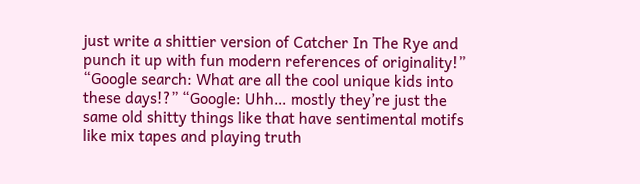just write a shittier version of Catcher In The Rye and punch it up with fun modern references of originality!” “Google search: What are all the cool unique kids into these days!?” “Google: Uhh… mostly they’re just the same old shitty things like that have sentimental motifs like mix tapes and playing truth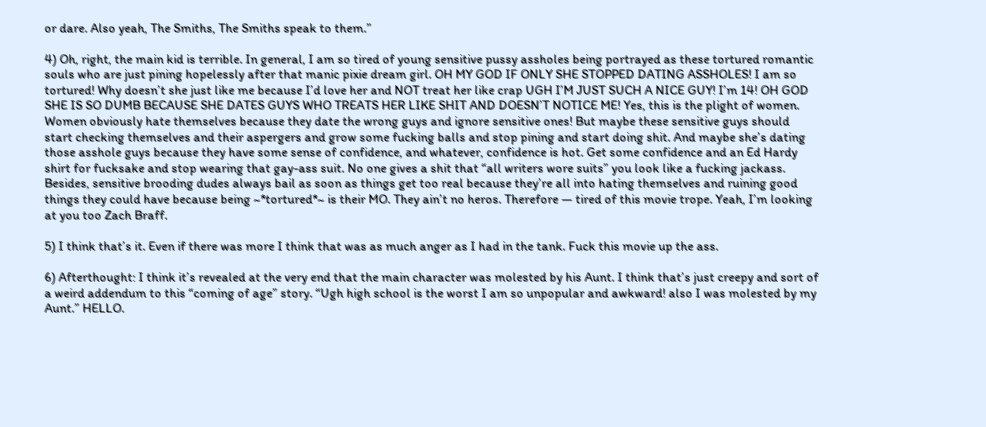or dare. Also yeah, The Smiths, The Smiths speak to them.”

4) Oh, right, the main kid is terrible. In general, I am so tired of young sensitive pussy assholes being portrayed as these tortured romantic souls who are just pining hopelessly after that manic pixie dream girl. OH MY GOD IF ONLY SHE STOPPED DATING ASSHOLES! I am so tortured! Why doesn’t she just like me because I’d love her and NOT treat her like crap UGH I’M JUST SUCH A NICE GUY! I’m 14! OH GOD SHE IS SO DUMB BECAUSE SHE DATES GUYS WHO TREATS HER LIKE SHIT AND DOESN’T NOTICE ME! Yes, this is the plight of women. Women obviously hate themselves because they date the wrong guys and ignore sensitive ones! But maybe these sensitive guys should start checking themselves and their aspergers and grow some fucking balls and stop pining and start doing shit. And maybe she’s dating those asshole guys because they have some sense of confidence, and whatever, confidence is hot. Get some confidence and an Ed Hardy shirt for fucksake and stop wearing that gay-ass suit. No one gives a shit that “all writers wore suits” you look like a fucking jackass. Besides, sensitive brooding dudes always bail as soon as things get too real because they’re all into hating themselves and ruining good things they could have because being ~*tortured*~ is their MO. They ain’t no heros. Therefore — tired of this movie trope. Yeah, I’m looking at you too Zach Braff.

5) I think that’s it. Even if there was more I think that was as much anger as I had in the tank. Fuck this movie up the ass.

6) Afterthought: I think it’s revealed at the very end that the main character was molested by his Aunt. I think that’s just creepy and sort of a weird addendum to this “coming of age” story. “Ugh high school is the worst I am so unpopular and awkward! also I was molested by my Aunt.” HELLO.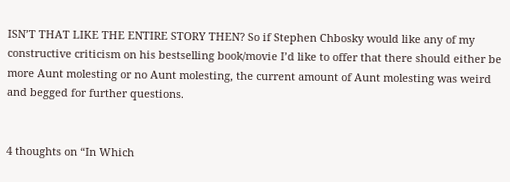ISN’T THAT LIKE THE ENTIRE STORY THEN? So if Stephen Chbosky would like any of my constructive criticism on his bestselling book/movie I’d like to offer that there should either be more Aunt molesting or no Aunt molesting, the current amount of Aunt molesting was weird and begged for further questions.


4 thoughts on “In Which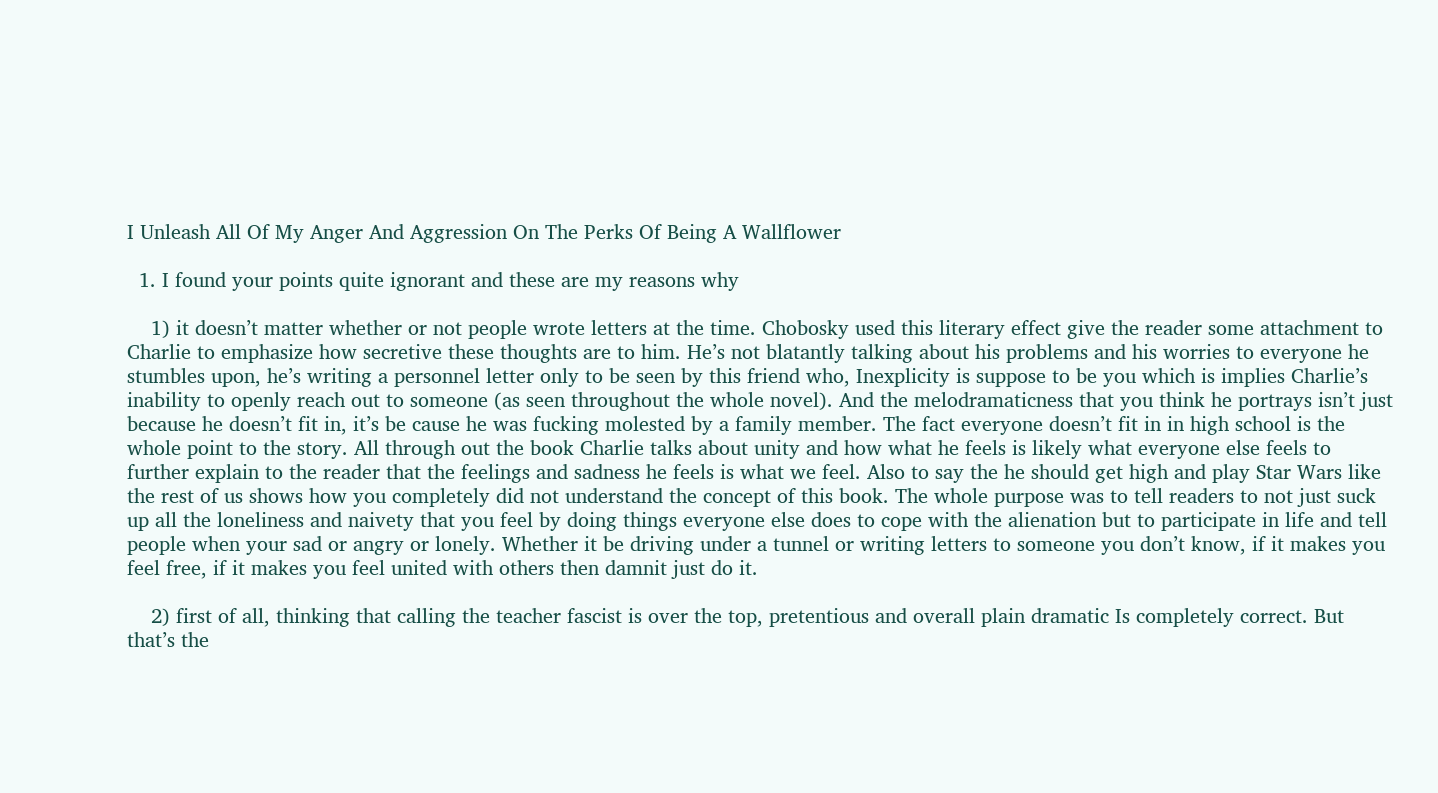I Unleash All Of My Anger And Aggression On The Perks Of Being A Wallflower

  1. I found your points quite ignorant and these are my reasons why

    1) it doesn’t matter whether or not people wrote letters at the time. Chobosky used this literary effect give the reader some attachment to Charlie to emphasize how secretive these thoughts are to him. He’s not blatantly talking about his problems and his worries to everyone he stumbles upon, he’s writing a personnel letter only to be seen by this friend who, Inexplicity is suppose to be you which is implies Charlie’s inability to openly reach out to someone (as seen throughout the whole novel). And the melodramaticness that you think he portrays isn’t just because he doesn’t fit in, it’s be cause he was fucking molested by a family member. The fact everyone doesn’t fit in in high school is the whole point to the story. All through out the book Charlie talks about unity and how what he feels is likely what everyone else feels to further explain to the reader that the feelings and sadness he feels is what we feel. Also to say the he should get high and play Star Wars like the rest of us shows how you completely did not understand the concept of this book. The whole purpose was to tell readers to not just suck up all the loneliness and naivety that you feel by doing things everyone else does to cope with the alienation but to participate in life and tell people when your sad or angry or lonely. Whether it be driving under a tunnel or writing letters to someone you don’t know, if it makes you feel free, if it makes you feel united with others then damnit just do it.

    2) first of all, thinking that calling the teacher fascist is over the top, pretentious and overall plain dramatic Is completely correct. But that’s the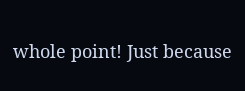whole point! Just because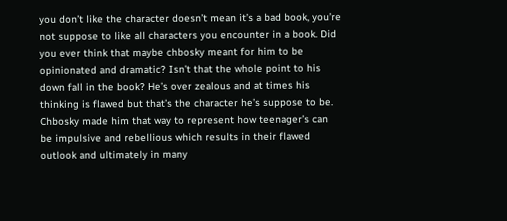you don’t like the character doesn’t mean it’s a bad book, you’re not suppose to like all characters you encounter in a book. Did you ever think that maybe chbosky meant for him to be opinionated and dramatic? Isn’t that the whole point to his down fall in the book? He’s over zealous and at times his thinking is flawed but that’s the character he’s suppose to be. Chbosky made him that way to represent how teenager’s can be impulsive and rebellious which results in their flawed outlook and ultimately in many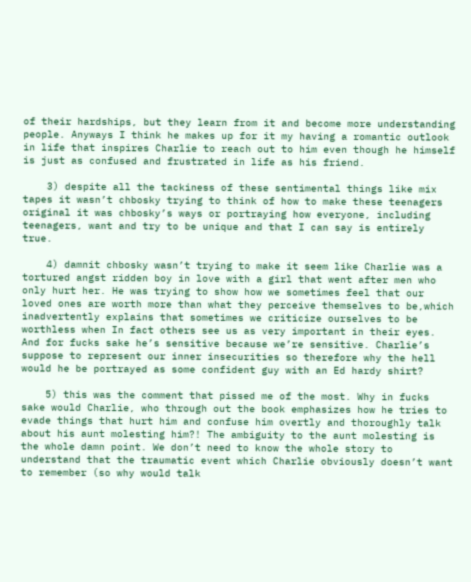of their hardships, but they learn from it and become more understanding people. Anyways I think he makes up for it my having a romantic outlook in life that inspires Charlie to reach out to him even though he himself is just as confused and frustrated in life as his friend.

    3) despite all the tackiness of these sentimental things like mix tapes it wasn’t chbosky trying to think of how to make these teenagers original it was chbosky’s ways or portraying how everyone, including teenagers, want and try to be unique and that I can say is entirely true.

    4) damnit chbosky wasn’t trying to make it seem like Charlie was a tortured angst ridden boy in love with a girl that went after men who only hurt her. He was trying to show how we sometimes feel that our loved ones are worth more than what they perceive themselves to be,which inadvertently explains that sometimes we criticize ourselves to be worthless when In fact others see us as very important in their eyes. And for fucks sake he’s sensitive because we’re sensitive. Charlie’s suppose to represent our inner insecurities so therefore why the hell would he be portrayed as some confident guy with an Ed hardy shirt?

    5) this was the comment that pissed me of the most. Why in fucks sake would Charlie, who through out the book emphasizes how he tries to evade things that hurt him and confuse him overtly and thoroughly talk about his aunt molesting him?! The ambiguity to the aunt molesting is the whole damn point. We don’t need to know the whole story to understand that the traumatic event which Charlie obviously doesn’t want to remember (so why would talk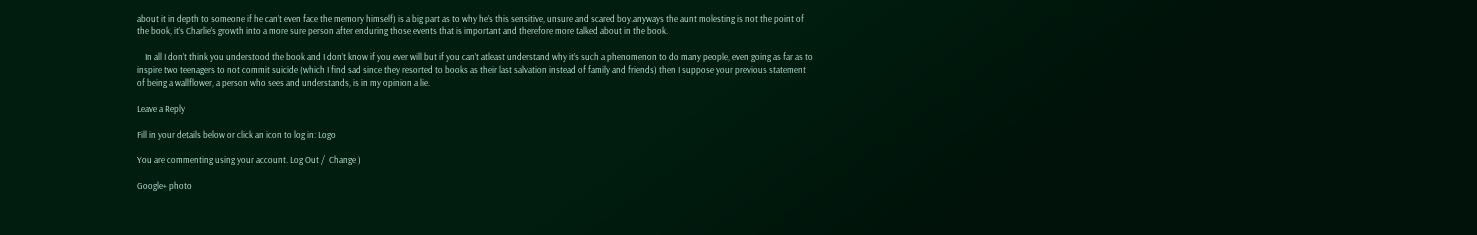about it in depth to someone if he can’t even face the memory himself) is a big part as to why he’s this sensitive, unsure and scared boy.anyways the aunt molesting is not the point of the book, it’s Charlie’s growth into a more sure person after enduring those events that is important and therefore more talked about in the book.

    In all I don’t think you understood the book and I don’t know if you ever will but if you can’t atleast understand why it’s such a phenomenon to do many people, even going as far as to inspire two teenagers to not commit suicide (which I find sad since they resorted to books as their last salvation instead of family and friends) then I suppose your previous statement of being a wallflower, a person who sees and understands, is in my opinion a lie.

Leave a Reply

Fill in your details below or click an icon to log in: Logo

You are commenting using your account. Log Out /  Change )

Google+ photo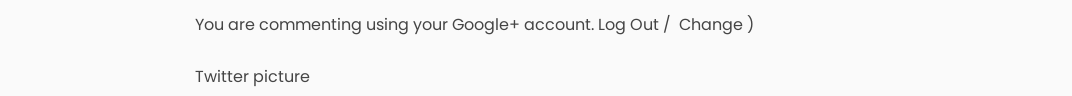You are commenting using your Google+ account. Log Out /  Change )

Twitter picture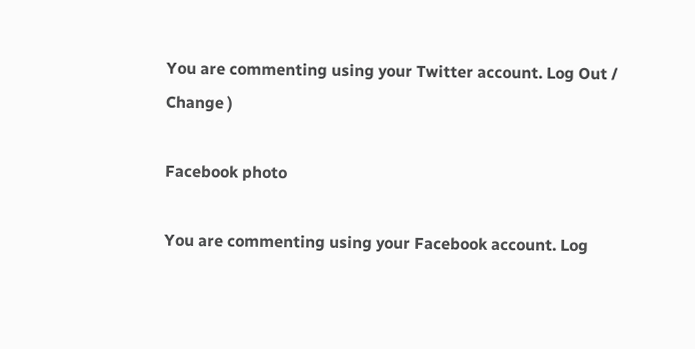You are commenting using your Twitter account. Log Out /  Change )

Facebook photo

You are commenting using your Facebook account. Log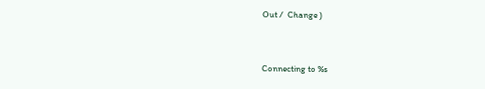Out /  Change )


Connecting to %s